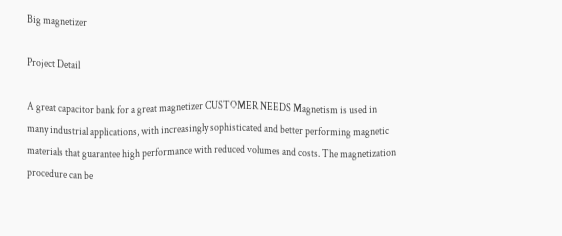Big magnetizer

Project Detail

A great capacitor bank for a great magnetizer CUSTOMER NEEDS Magnetism is used in many industrial applications, with increasingly sophisticated and better performing magnetic materials that guarantee high performance with reduced volumes and costs. The magnetization procedure can be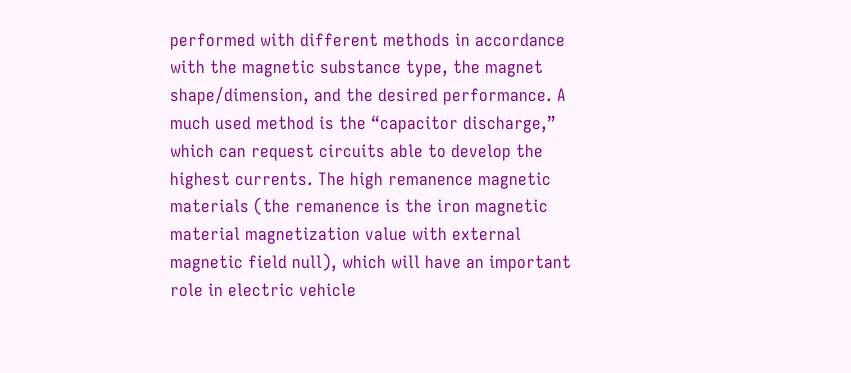performed with different methods in accordance with the magnetic substance type, the magnet shape/dimension, and the desired performance. A much used method is the “capacitor discharge,” which can request circuits able to develop the highest currents. The high remanence magnetic materials (the remanence is the iron magnetic material magnetization value with external magnetic field null), which will have an important role in electric vehicle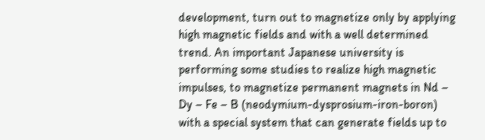development, turn out to magnetize only by applying high magnetic fields and with a well determined trend. An important Japanese university is performing some studies to realize high magnetic impulses, to magnetize permanent magnets in Nd – Dy – Fe – B (neodymium-dysprosium-iron-boron) with a special system that can generate fields up to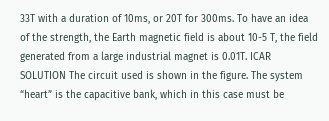33T with a duration of 10ms, or 20T for 300ms. To have an idea of the strength, the Earth magnetic field is about 10-5 T, the field generated from a large industrial magnet is 0.01T. ICAR SOLUTION The circuit used is shown in the figure. The system “heart” is the capacitive bank, which in this case must be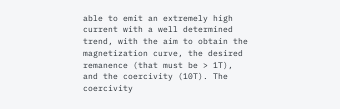able to emit an extremely high current with a well determined trend, with the aim to obtain the magnetization curve, the desired remanence (that must be > 1T), and the coercivity (10T). The coercivity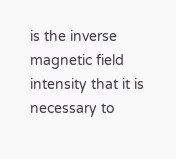is the inverse magnetic field intensity that it is necessary to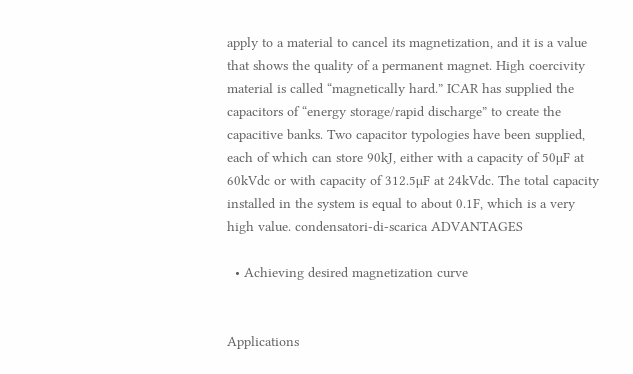apply to a material to cancel its magnetization, and it is a value that shows the quality of a permanent magnet. High coercivity material is called “magnetically hard.” ICAR has supplied the capacitors of “energy storage/rapid discharge” to create the capacitive banks. Two capacitor typologies have been supplied, each of which can store 90kJ, either with a capacity of 50µF at 60kVdc or with capacity of 312.5µF at 24kVdc. The total capacity installed in the system is equal to about 0.1F, which is a very high value. condensatori-di-scarica ADVANTAGES

  • Achieving desired magnetization curve


Applications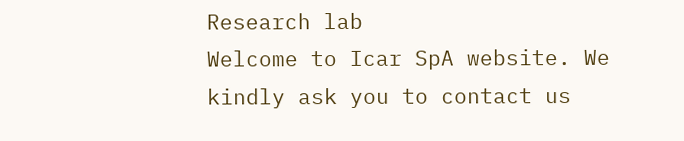Research lab
Welcome to Icar SpA website. We kindly ask you to contact us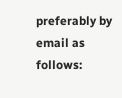preferably by email as follows: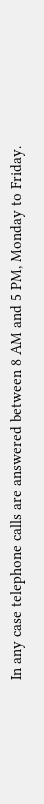In any case telephone calls are answered between 8 AM and 5 PM, Monday to Friday.